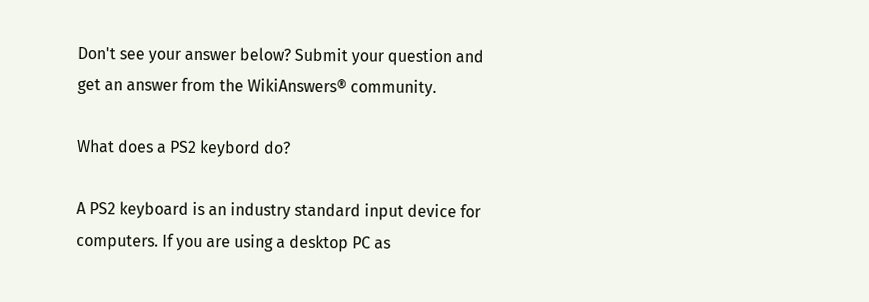Don't see your answer below? Submit your question and get an answer from the WikiAnswers® community.

What does a PS2 keybord do?

A PS2 keyboard is an industry standard input device for computers. If you are using a desktop PC as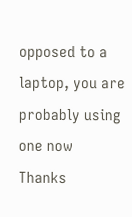opposed to a laptop, you are probably using one now
Thanks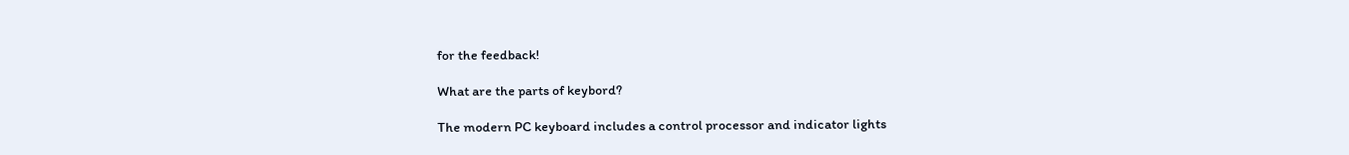for the feedback!

What are the parts of keybord?

The modern PC keyboard includes a control processor and indicator lights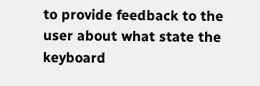to provide feedback to the user about what state the keyboard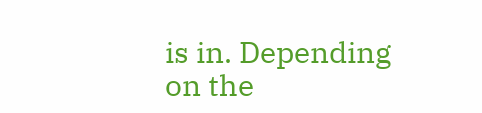is in. Depending on the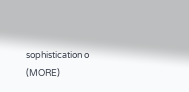sophistication o (MORE)